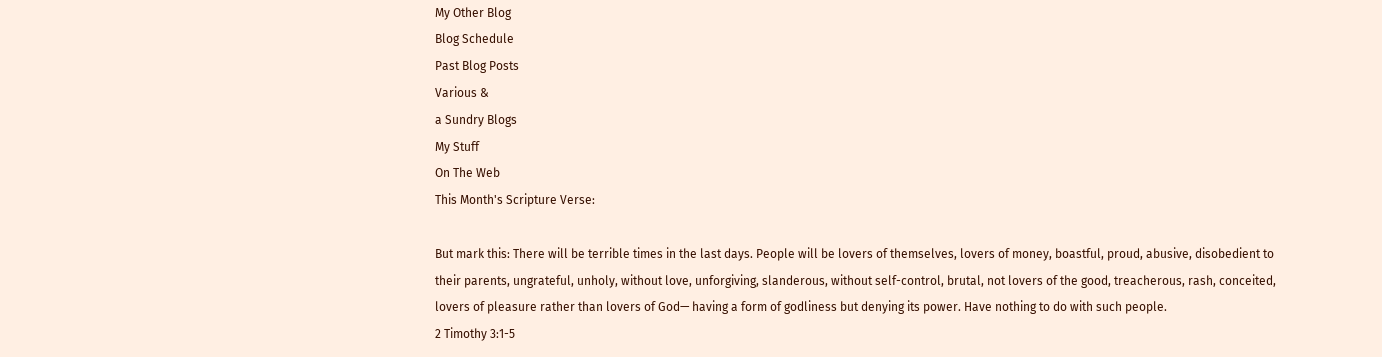My Other Blog
Blog Schedule
Past Blog Posts
Various &
a Sundry Blogs
My Stuff
On The Web
This Month's Scripture Verse:

But mark this: There will be terrible times in the last days. People will be lovers of themselves, lovers of money, boastful, proud, abusive, disobedient to their parents, ungrateful, unholy, without love, unforgiving, slanderous, without self-control, brutal, not lovers of the good, treacherous, rash, conceited, lovers of pleasure rather than lovers of God— having a form of godliness but denying its power. Have nothing to do with such people.
2 Timothy 3:1-5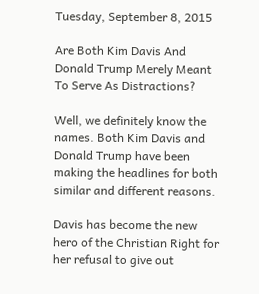Tuesday, September 8, 2015

Are Both Kim Davis And Donald Trump Merely Meant To Serve As Distractions?

Well, we definitely know the names. Both Kim Davis and Donald Trump have been making the headlines for both similar and different reasons.

Davis has become the new hero of the Christian Right for her refusal to give out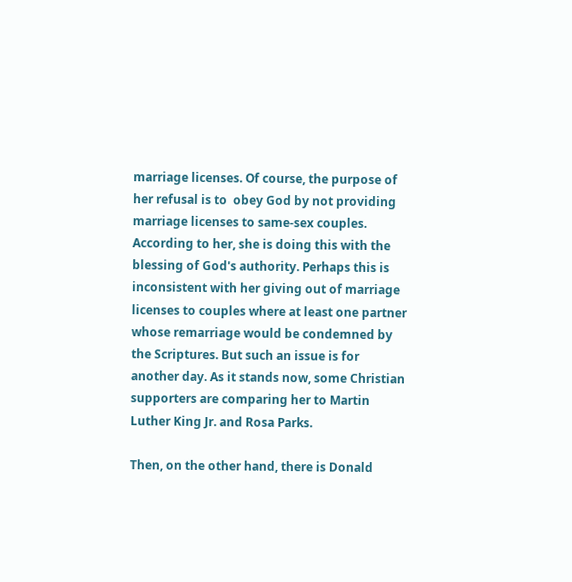marriage licenses. Of course, the purpose of her refusal is to  obey God by not providing marriage licenses to same-sex couples. According to her, she is doing this with the blessing of God's authority. Perhaps this is inconsistent with her giving out of marriage licenses to couples where at least one partner whose remarriage would be condemned by the Scriptures. But such an issue is for another day. As it stands now, some Christian supporters are comparing her to Martin Luther King Jr. and Rosa Parks.

Then, on the other hand, there is Donald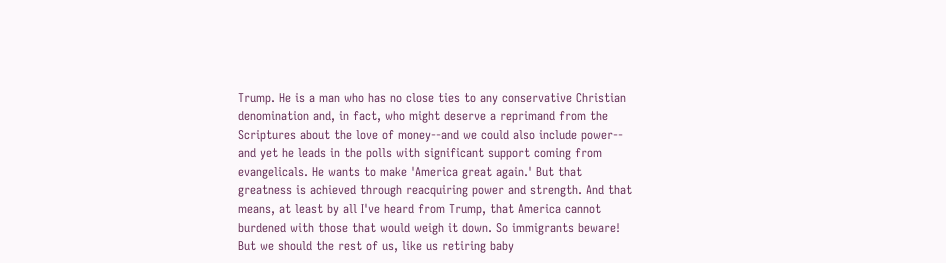Trump. He is a man who has no close ties to any conservative Christian denomination and, in fact, who might deserve a reprimand from the Scriptures about the love of money--and we could also include power-- and yet he leads in the polls with significant support coming from evangelicals. He wants to make 'America great again.' But that greatness is achieved through reacquiring power and strength. And that means, at least by all I've heard from Trump, that America cannot burdened with those that would weigh it down. So immigrants beware! But we should the rest of us, like us retiring baby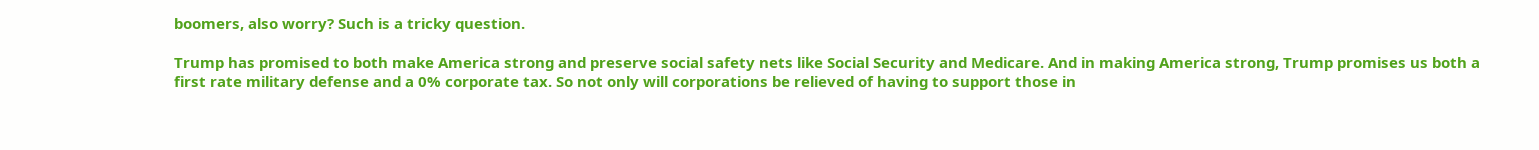boomers, also worry? Such is a tricky question.

Trump has promised to both make America strong and preserve social safety nets like Social Security and Medicare. And in making America strong, Trump promises us both a first rate military defense and a 0% corporate tax. So not only will corporations be relieved of having to support those in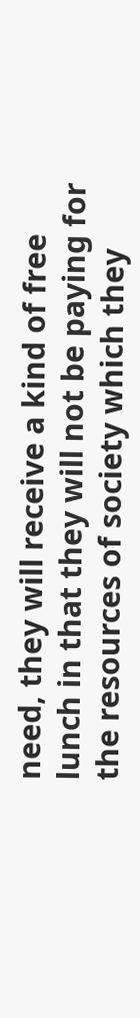need, they will receive a kind of free lunch in that they will not be paying for the resources of society which they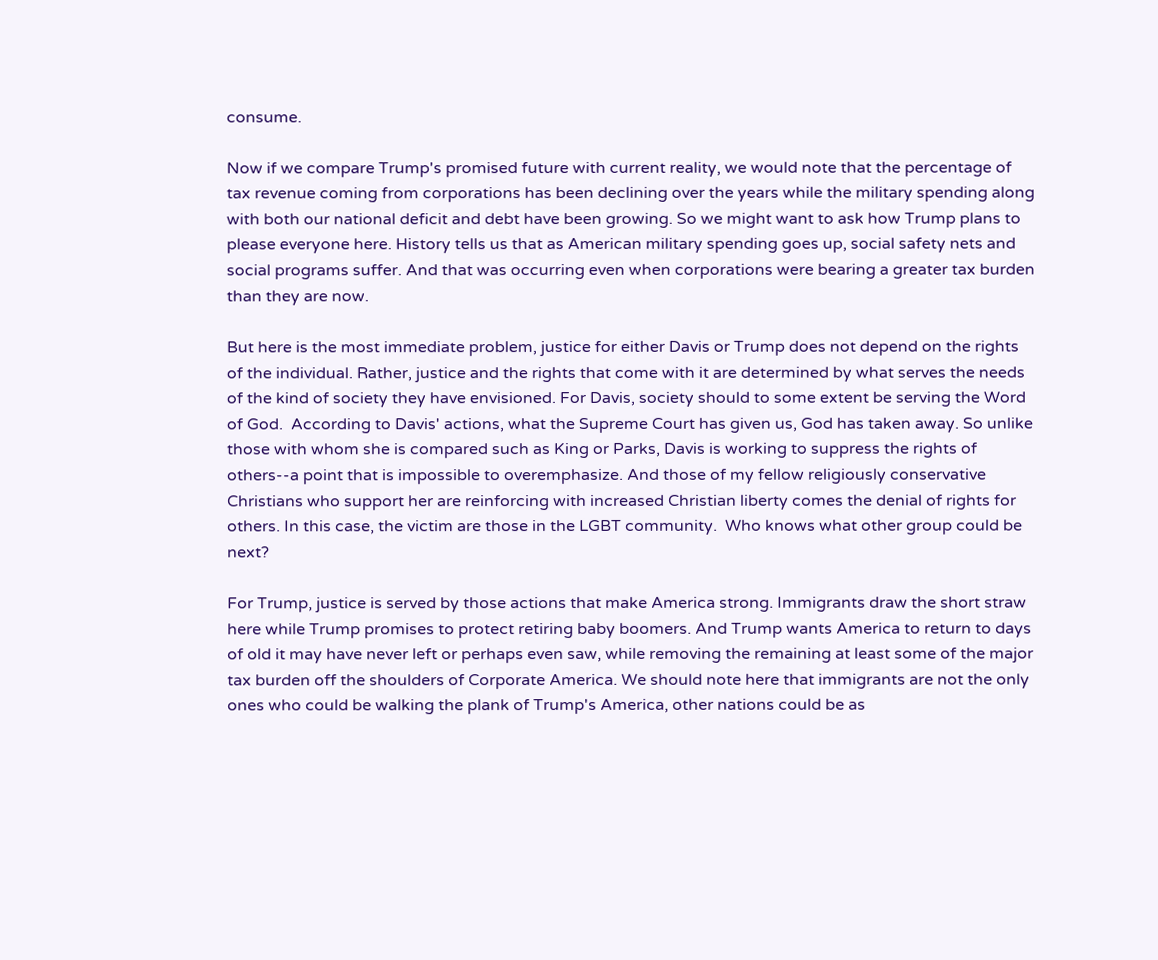consume.

Now if we compare Trump's promised future with current reality, we would note that the percentage of tax revenue coming from corporations has been declining over the years while the military spending along with both our national deficit and debt have been growing. So we might want to ask how Trump plans to please everyone here. History tells us that as American military spending goes up, social safety nets and social programs suffer. And that was occurring even when corporations were bearing a greater tax burden than they are now.

But here is the most immediate problem, justice for either Davis or Trump does not depend on the rights of the individual. Rather, justice and the rights that come with it are determined by what serves the needs of the kind of society they have envisioned. For Davis, society should to some extent be serving the Word of God.  According to Davis' actions, what the Supreme Court has given us, God has taken away. So unlike those with whom she is compared such as King or Parks, Davis is working to suppress the rights of others--a point that is impossible to overemphasize. And those of my fellow religiously conservative Christians who support her are reinforcing with increased Christian liberty comes the denial of rights for others. In this case, the victim are those in the LGBT community.  Who knows what other group could be next?

For Trump, justice is served by those actions that make America strong. Immigrants draw the short straw here while Trump promises to protect retiring baby boomers. And Trump wants America to return to days of old it may have never left or perhaps even saw, while removing the remaining at least some of the major tax burden off the shoulders of Corporate America. We should note here that immigrants are not the only ones who could be walking the plank of Trump's America, other nations could be as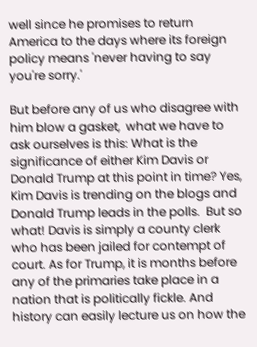well since he promises to return America to the days where its foreign policy means 'never having to say you're sorry.'

But before any of us who disagree with him blow a gasket,  what we have to ask ourselves is this: What is the significance of either Kim Davis or Donald Trump at this point in time? Yes, Kim Davis is trending on the blogs and Donald Trump leads in the polls.  But so what! Davis is simply a county clerk who has been jailed for contempt of court. As for Trump, it is months before any of the primaries take place in a nation that is politically fickle. And history can easily lecture us on how the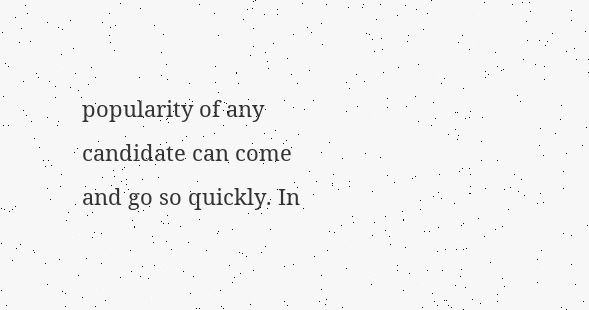popularity of any candidate can come and go so quickly. In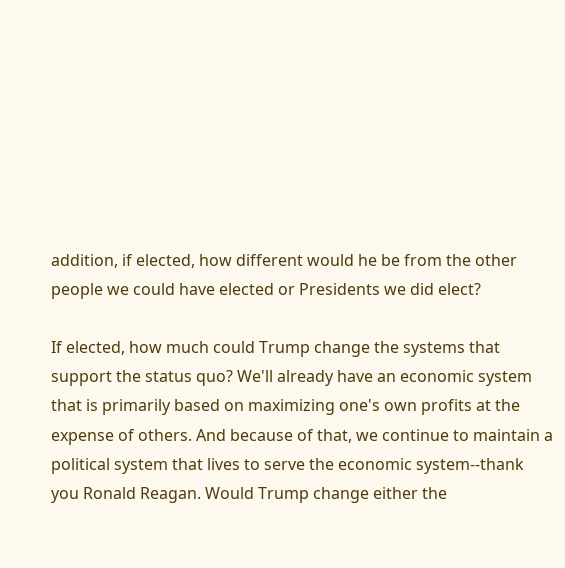addition, if elected, how different would he be from the other people we could have elected or Presidents we did elect?

If elected, how much could Trump change the systems that support the status quo? We'll already have an economic system that is primarily based on maximizing one's own profits at the expense of others. And because of that, we continue to maintain a political system that lives to serve the economic system--thank you Ronald Reagan. Would Trump change either the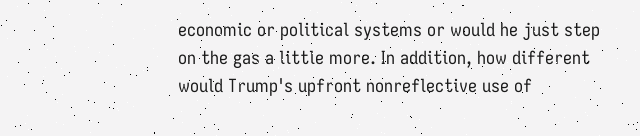economic or political systems or would he just step on the gas a little more. In addition, how different would Trump's upfront nonreflective use of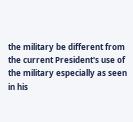the military be different from the current President's use of the military especially as seen in his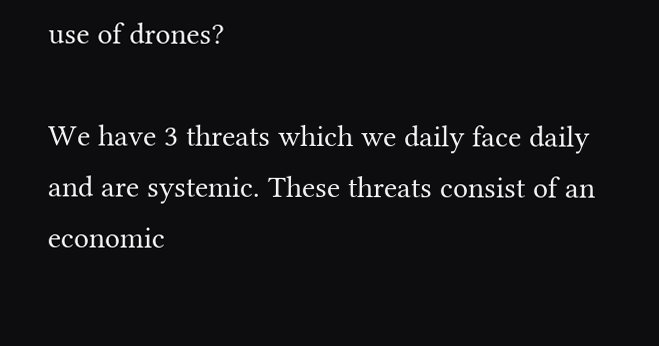use of drones?

We have 3 threats which we daily face daily and are systemic. These threats consist of an economic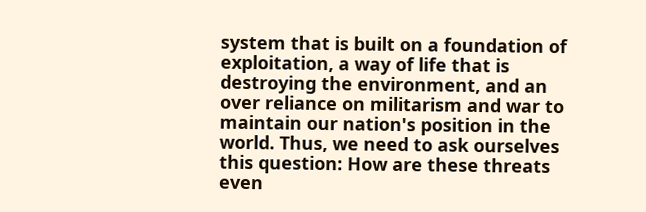system that is built on a foundation of exploitation, a way of life that is destroying the environment, and an over reliance on militarism and war to maintain our nation's position in the world. Thus, we need to ask ourselves this question: How are these threats even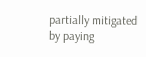partially mitigated by paying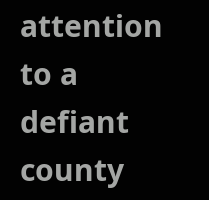attention to a defiant county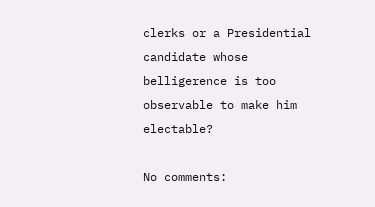clerks or a Presidential candidate whose belligerence is too observable to make him electable?

No comments: